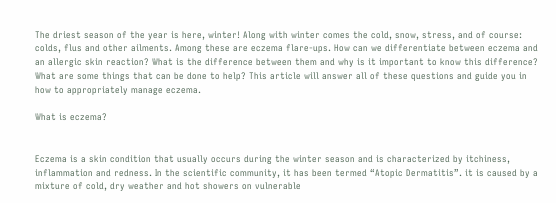The driest season of the year is here, winter! Along with winter comes the cold, snow, stress, and of course: colds, flus and other ailments. Among these are eczema flare-ups. How can we differentiate between eczema and an allergic skin reaction? What is the difference between them and why is it important to know this difference? What are some things that can be done to help? This article will answer all of these questions and guide you in how to appropriately manage eczema.

What is eczema?


Eczema is a skin condition that usually occurs during the winter season and is characterized by itchiness, inflammation and redness. In the scientific community, it has been termed “Atopic Dermatitis”. it is caused by a mixture of cold, dry weather and hot showers on vulnerable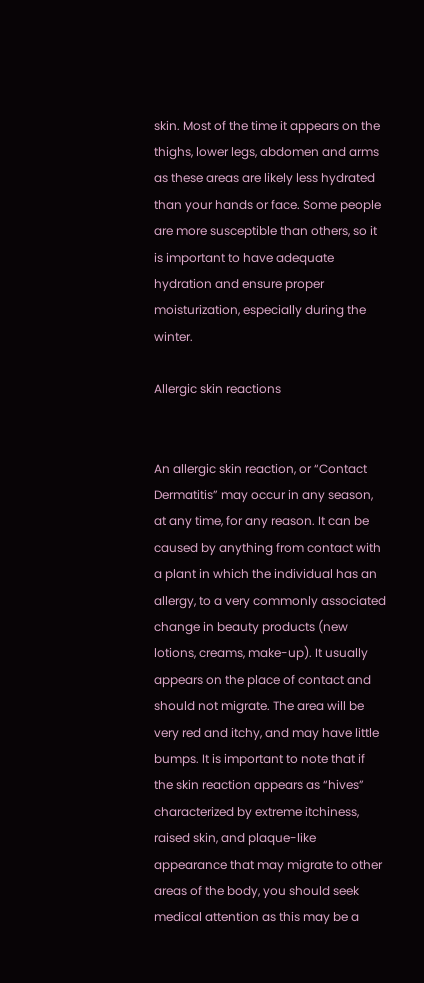skin. Most of the time it appears on the thighs, lower legs, abdomen and arms as these areas are likely less hydrated than your hands or face. Some people are more susceptible than others, so it is important to have adequate hydration and ensure proper moisturization, especially during the winter.

Allergic skin reactions


An allergic skin reaction, or “Contact Dermatitis” may occur in any season, at any time, for any reason. It can be caused by anything from contact with a plant in which the individual has an allergy, to a very commonly associated change in beauty products (new lotions, creams, make-up). It usually appears on the place of contact and should not migrate. The area will be very red and itchy, and may have little bumps. It is important to note that if the skin reaction appears as “hives” characterized by extreme itchiness, raised skin, and plaque-like appearance that may migrate to other areas of the body, you should seek medical attention as this may be a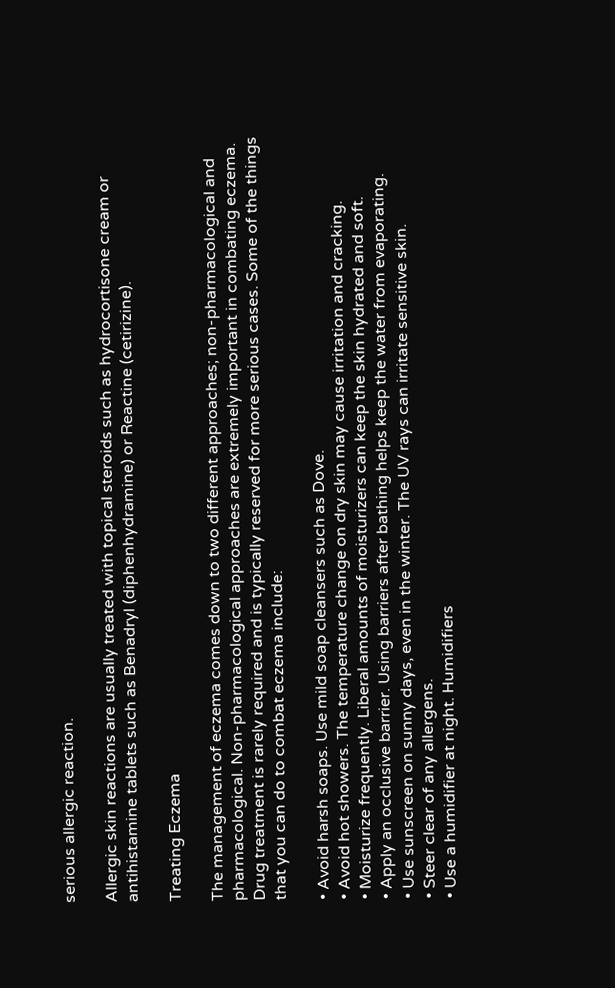serious allergic reaction.

Allergic skin reactions are usually treated with topical steroids such as hydrocortisone cream or antihistamine tablets such as Benadryl (diphenhydramine) or Reactine (cetirizine).

Treating Eczema

The management of eczema comes down to two different approaches; non-pharmacological and pharmacological. Non-pharmacological approaches are extremely important in combating eczema. Drug treatment is rarely required and is typically reserved for more serious cases. Some of the things that you can do to combat eczema include:

• Avoid harsh soaps. Use mild soap cleansers such as Dove.
• Avoid hot showers. The temperature change on dry skin may cause irritation and cracking.
• Moisturize frequently. Liberal amounts of moisturizers can keep the skin hydrated and soft.
• Apply an occlusive barrier. Using barriers after bathing helps keep the water from evaporating.
• Use sunscreen on sunny days, even in the winter. The UV rays can irritate sensitive skin.
• Steer clear of any allergens.
• Use a humidifier at night. Humidifiers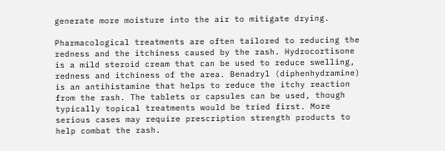generate more moisture into the air to mitigate drying.

Pharmacological treatments are often tailored to reducing the redness and the itchiness caused by the rash. Hydrocortisone is a mild steroid cream that can be used to reduce swelling, redness and itchiness of the area. Benadryl (diphenhydramine) is an antihistamine that helps to reduce the itchy reaction from the rash. The tablets or capsules can be used, though typically topical treatments would be tried first. More serious cases may require prescription strength products to help combat the rash.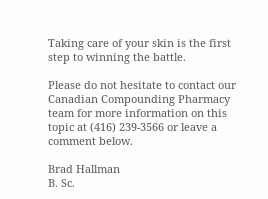Taking care of your skin is the first step to winning the battle.

Please do not hesitate to contact our Canadian Compounding Pharmacy team for more information on this topic at (416) 239-3566 or leave a comment below.

Brad Hallman
B. Sc.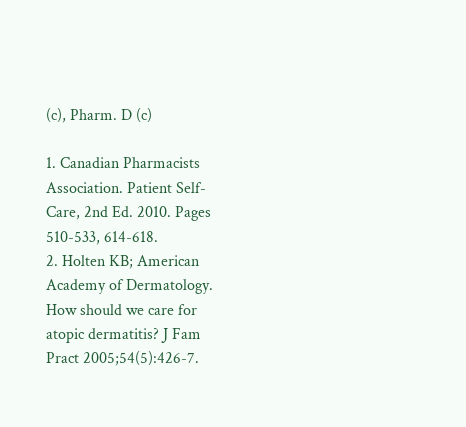(c), Pharm. D (c)

1. Canadian Pharmacists Association. Patient Self-Care, 2nd Ed. 2010. Pages 510-533, 614-618.
2. Holten KB; American Academy of Dermatology. How should we care for atopic dermatitis? J Fam Pract 2005;54(5):426-7.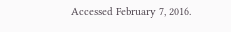Accessed February 7, 2016.